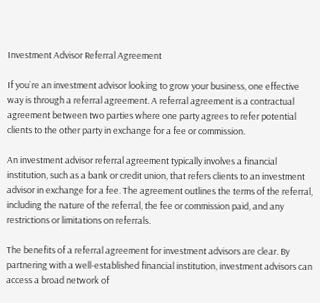Investment Advisor Referral Agreement

If you`re an investment advisor looking to grow your business, one effective way is through a referral agreement. A referral agreement is a contractual agreement between two parties where one party agrees to refer potential clients to the other party in exchange for a fee or commission.

An investment advisor referral agreement typically involves a financial institution, such as a bank or credit union, that refers clients to an investment advisor in exchange for a fee. The agreement outlines the terms of the referral, including the nature of the referral, the fee or commission paid, and any restrictions or limitations on referrals.

The benefits of a referral agreement for investment advisors are clear. By partnering with a well-established financial institution, investment advisors can access a broad network of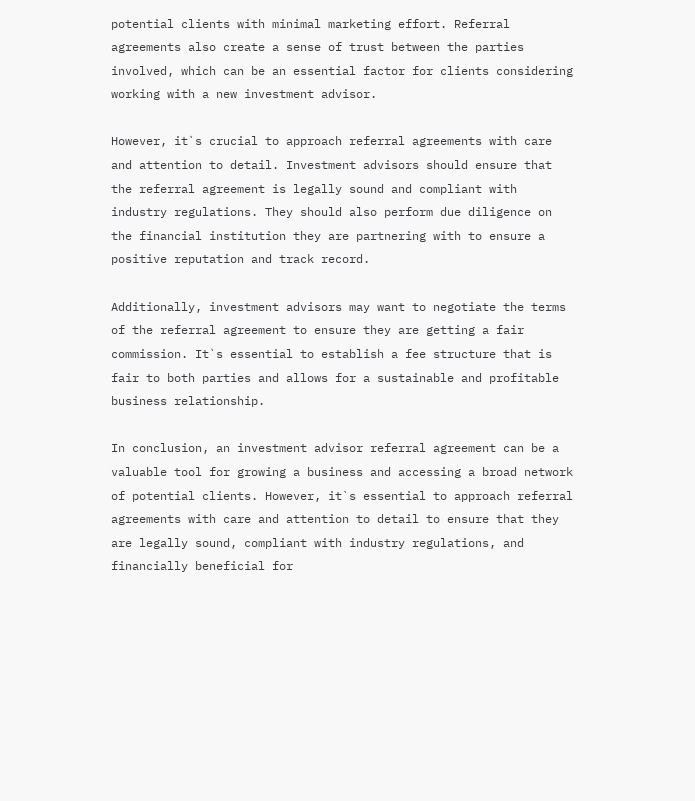potential clients with minimal marketing effort. Referral agreements also create a sense of trust between the parties involved, which can be an essential factor for clients considering working with a new investment advisor.

However, it`s crucial to approach referral agreements with care and attention to detail. Investment advisors should ensure that the referral agreement is legally sound and compliant with industry regulations. They should also perform due diligence on the financial institution they are partnering with to ensure a positive reputation and track record.

Additionally, investment advisors may want to negotiate the terms of the referral agreement to ensure they are getting a fair commission. It`s essential to establish a fee structure that is fair to both parties and allows for a sustainable and profitable business relationship.

In conclusion, an investment advisor referral agreement can be a valuable tool for growing a business and accessing a broad network of potential clients. However, it`s essential to approach referral agreements with care and attention to detail to ensure that they are legally sound, compliant with industry regulations, and financially beneficial for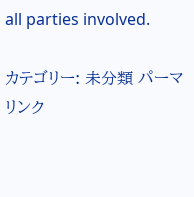all parties involved.

カテゴリー: 未分類 パーマリンク